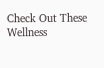Check Out These Wellness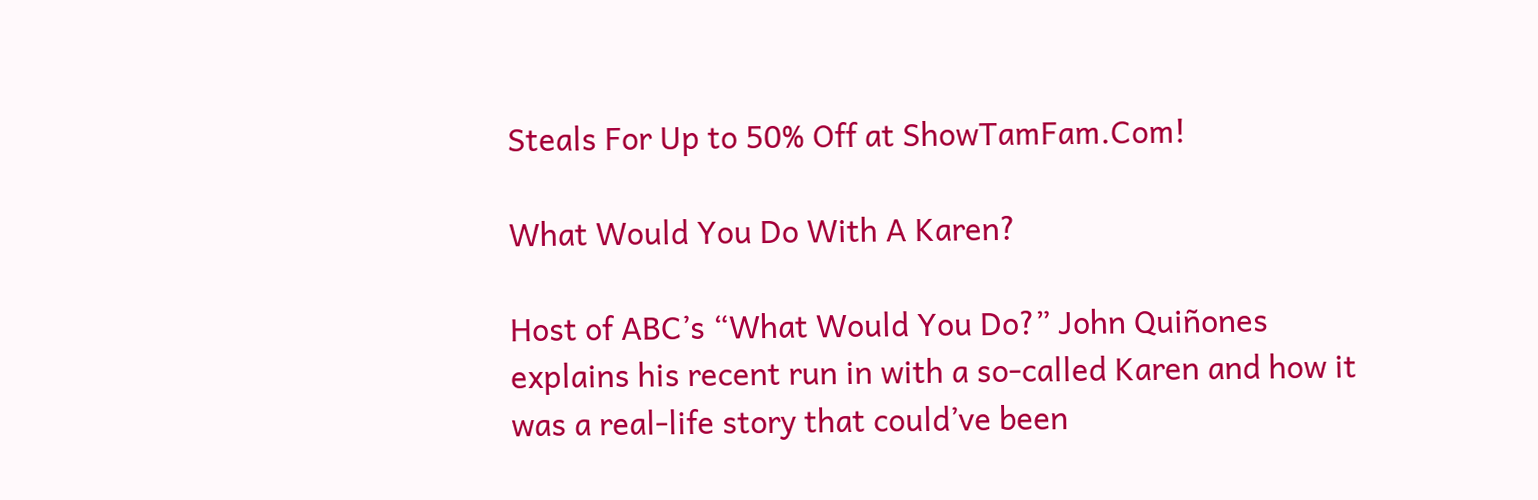Steals For Up to 50% Off at ShowTamFam.Com!

What Would You Do With A Karen?

Host of ABC’s “What Would You Do?” John Quiñones explains his recent run in with a so-called Karen and how it was a real-life story that could’ve been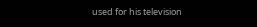used for his television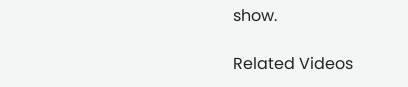show.

Related Videos